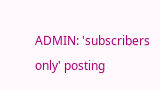ADMIN: 'subscribers only' posting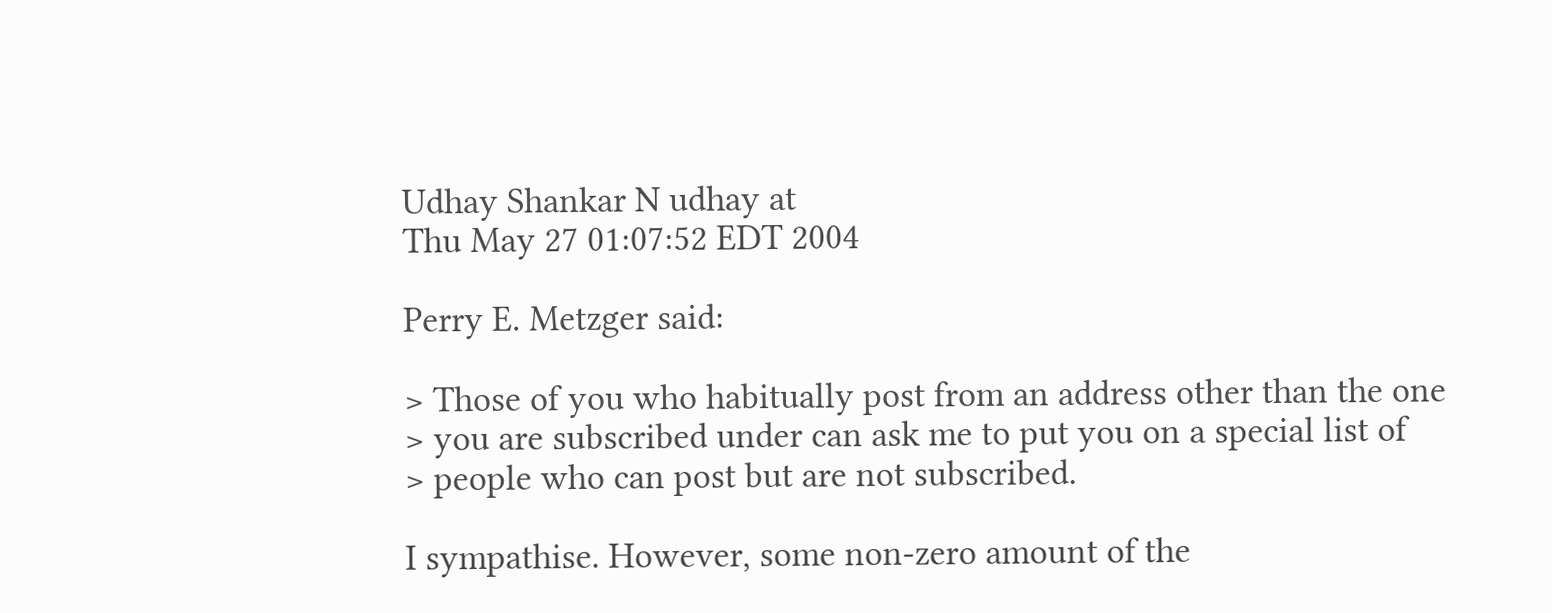Udhay Shankar N udhay at
Thu May 27 01:07:52 EDT 2004

Perry E. Metzger said:

> Those of you who habitually post from an address other than the one
> you are subscribed under can ask me to put you on a special list of
> people who can post but are not subscribed.

I sympathise. However, some non-zero amount of the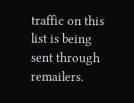traffic on this
list is being sent through remailers.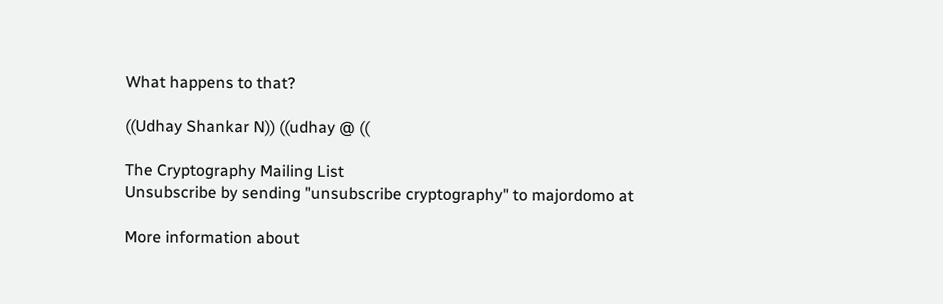What happens to that?

((Udhay Shankar N)) ((udhay @ ((

The Cryptography Mailing List
Unsubscribe by sending "unsubscribe cryptography" to majordomo at

More information about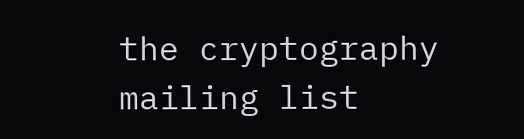the cryptography mailing list